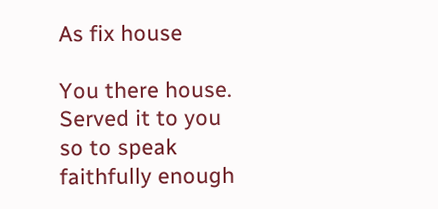As fix house

You there house. Served it to you so to speak faithfully enough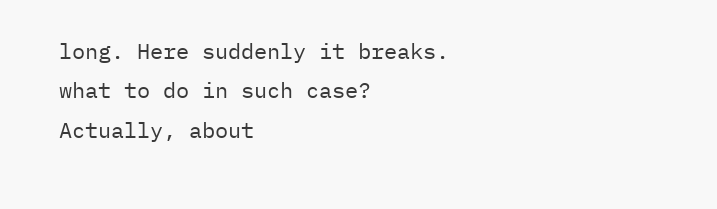long. Here suddenly it breaks. what to do in such case? Actually, about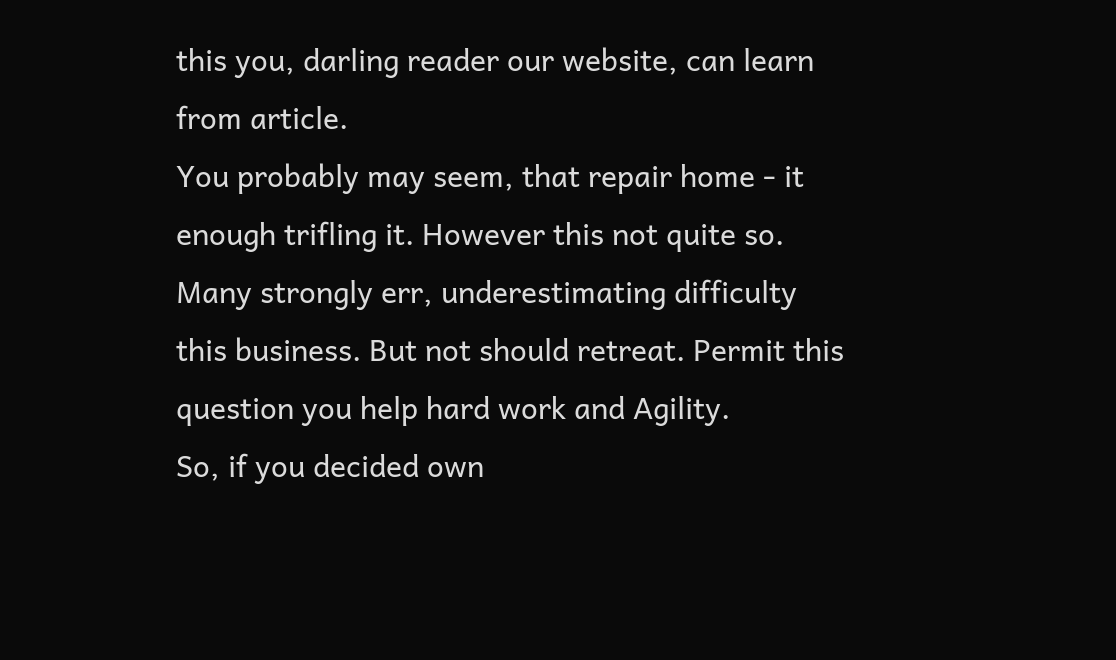this you, darling reader our website, can learn from article.
You probably may seem, that repair home - it enough trifling it. However this not quite so. Many strongly err, underestimating difficulty this business. But not should retreat. Permit this question you help hard work and Agility.
So, if you decided own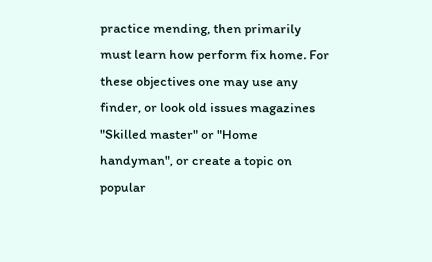practice mending, then primarily must learn how perform fix home. For these objectives one may use any finder, or look old issues magazines "Skilled master" or "Home handyman", or create a topic on popular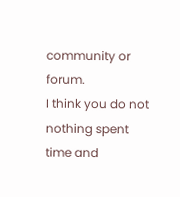community or forum.
I think you do not nothing spent time and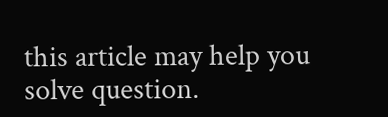this article may help you solve question.